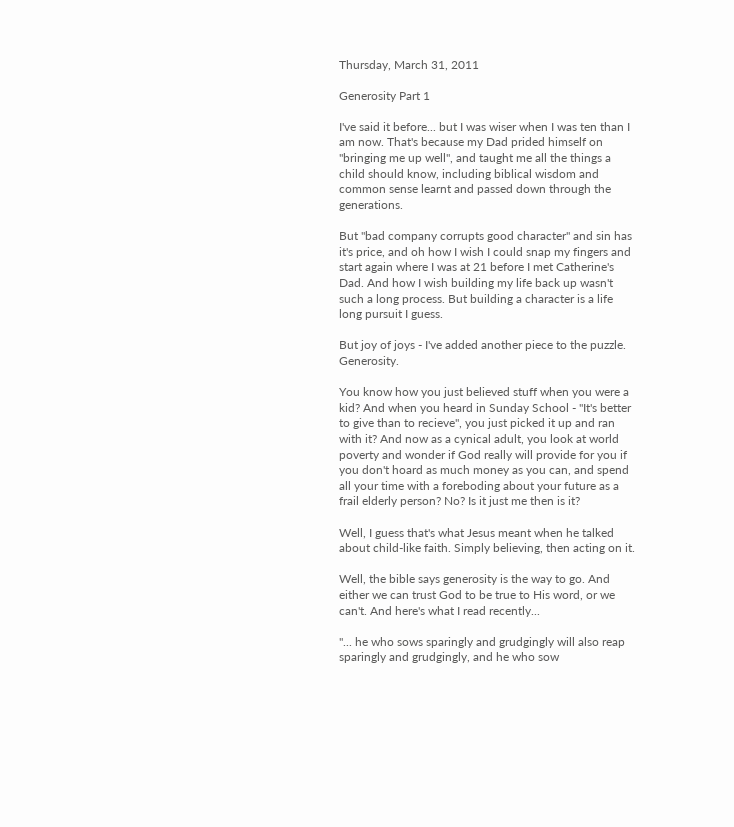Thursday, March 31, 2011

Generosity Part 1

I've said it before... but I was wiser when I was ten than I am now. That's because my Dad prided himself on "bringing me up well", and taught me all the things a child should know, including biblical wisdom and common sense learnt and passed down through the generations.

But "bad company corrupts good character" and sin has it's price, and oh how I wish I could snap my fingers and start again where I was at 21 before I met Catherine's Dad. And how I wish building my life back up wasn't such a long process. But building a character is a life long pursuit I guess.

But joy of joys - I've added another piece to the puzzle. Generosity.

You know how you just believed stuff when you were a kid? And when you heard in Sunday School - "It's better to give than to recieve", you just picked it up and ran with it? And now as a cynical adult, you look at world poverty and wonder if God really will provide for you if you don't hoard as much money as you can, and spend all your time with a foreboding about your future as a frail elderly person? No? Is it just me then is it?

Well, I guess that's what Jesus meant when he talked about child-like faith. Simply believing, then acting on it.

Well, the bible says generosity is the way to go. And either we can trust God to be true to His word, or we can't. And here's what I read recently...

"... he who sows sparingly and grudgingly will also reap sparingly and grudgingly, and he who sow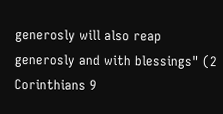generosly will also reap generosly and with blessings" (2 Corinthians 9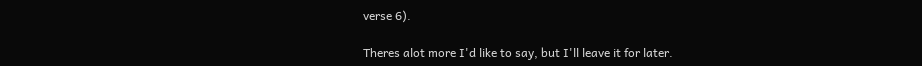verse 6).

Theres alot more I'd like to say, but I'll leave it for later.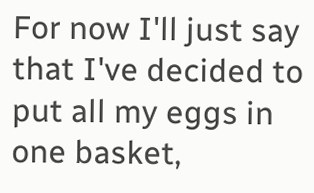For now I'll just say that I've decided to put all my eggs in one basket,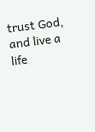trust God, and live a life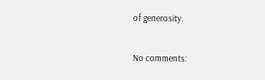of generosity.

No comments: